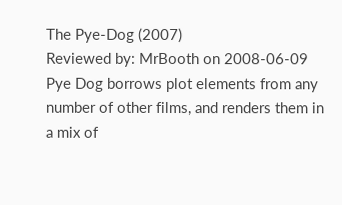The Pye-Dog (2007)
Reviewed by: MrBooth on 2008-06-09
Pye Dog borrows plot elements from any number of other films, and renders them in a mix of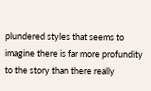plundered styles that seems to imagine there is far more profundity to the story than there really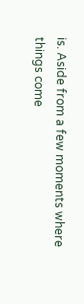is. Aside from a few moments where things come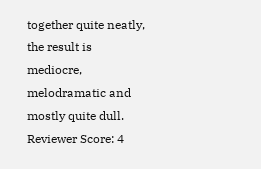together quite neatly, the result is mediocre, melodramatic and mostly quite dull.
Reviewer Score: 4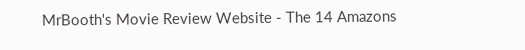MrBooth's Movie Review Website - The 14 Amazons